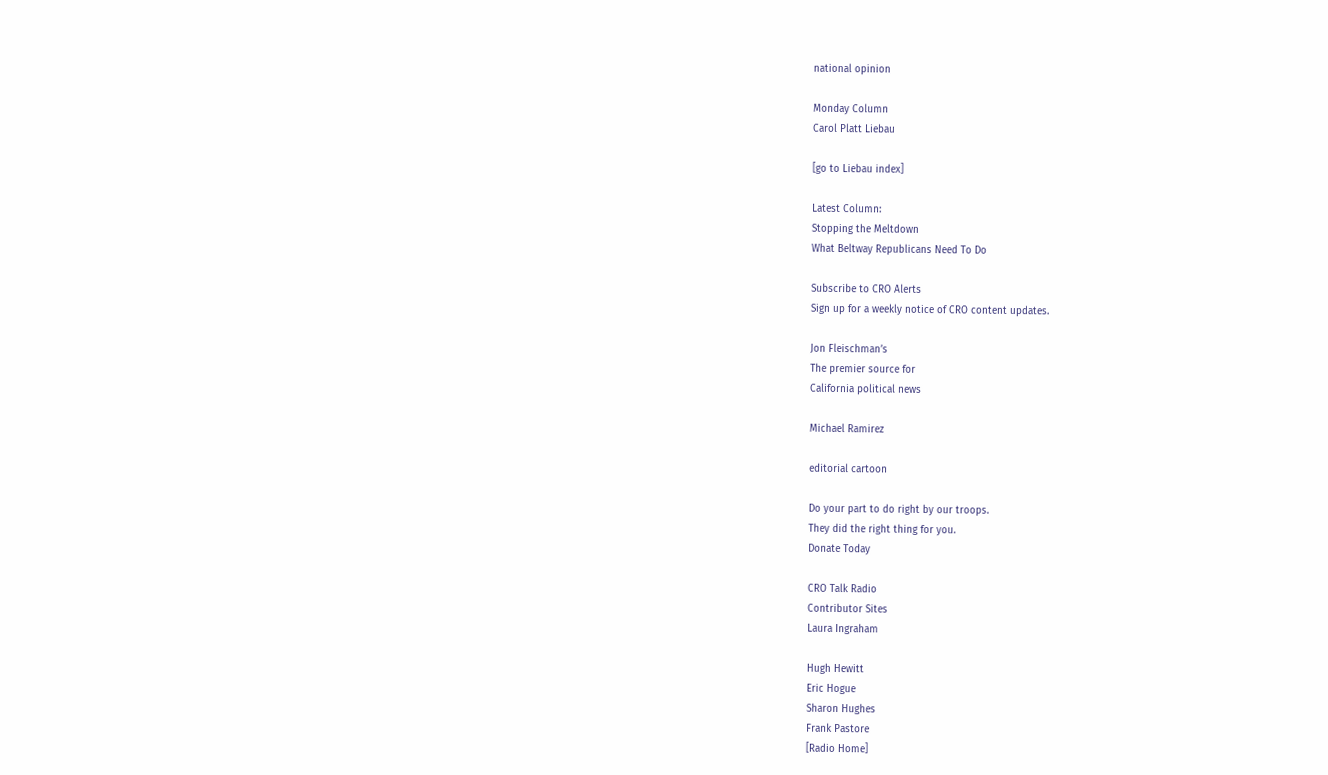national opinion

Monday Column
Carol Platt Liebau

[go to Liebau index]

Latest Column:
Stopping the Meltdown
What Beltway Republicans Need To Do

Subscribe to CRO Alerts
Sign up for a weekly notice of CRO content updates.

Jon Fleischman’s
The premier source for
California political news

Michael Ramirez

editorial cartoon

Do your part to do right by our troops.
They did the right thing for you.
Donate Today

CRO Talk Radio
Contributor Sites
Laura Ingraham

Hugh Hewitt
Eric Hogue
Sharon Hughes
Frank Pastore
[Radio Home]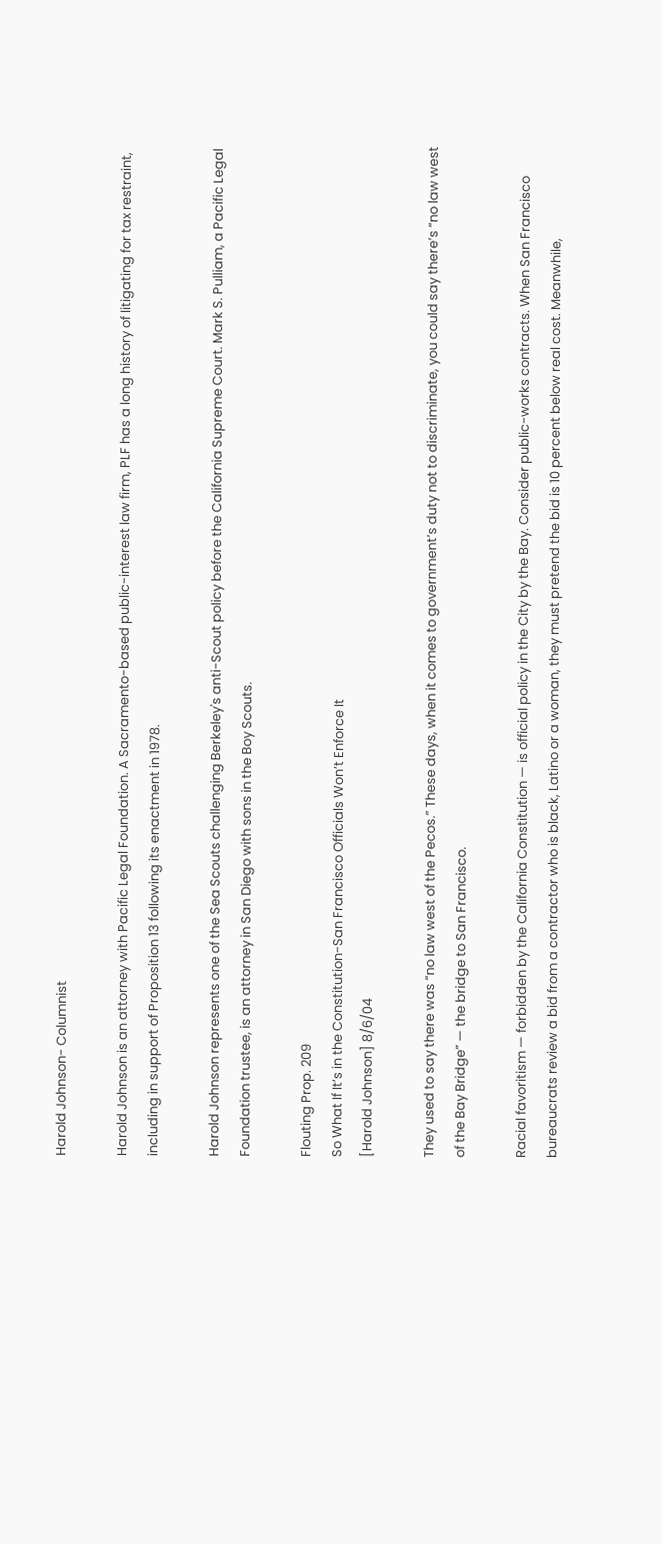Harold Johnson- Columnist

Harold Johnson is an attorney with Pacific Legal Foundation. A Sacramento-based public-interest law firm, PLF has a long history of litigating for tax restraint, including in support of Proposition 13 following its enactment in 1978.

Harold Johnson represents one of the Sea Scouts challenging Berkeley's anti-Scout policy before the California Supreme Court. Mark S. Pulliam, a Pacific Legal Foundation trustee, is an attorney in San Diego with sons in the Boy Scouts.

Flouting Prop. 209
So What If It’s in the Constitution-San Francisco Officials Won’t Enforce It
[Harold Johnson] 8/6/04

They used to say there was “no law west of the Pecos.” These days, when it comes to government’s duty not to discriminate, you could say there’s “no law west of the Bay Bridge” — the bridge to San Francisco.

Racial favoritism — forbidden by the California Constitution — is official policy in the City by the Bay. Consider public-works contracts. When San Francisco bureaucrats review a bid from a contractor who is black, Latino or a woman, they must pretend the bid is 10 percent below real cost. Meanwhile,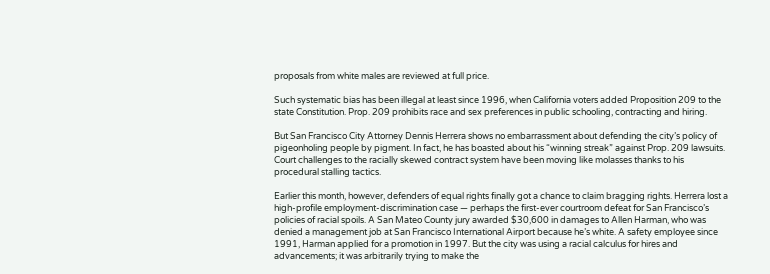proposals from white males are reviewed at full price.

Such systematic bias has been illegal at least since 1996, when California voters added Proposition 209 to the state Constitution. Prop. 209 prohibits race and sex preferences in public schooling, contracting and hiring.

But San Francisco City Attorney Dennis Herrera shows no embarrassment about defending the city’s policy of pigeonholing people by pigment. In fact, he has boasted about his “winning streak” against Prop. 209 lawsuits. Court challenges to the racially skewed contract system have been moving like molasses thanks to his procedural stalling tactics.

Earlier this month, however, defenders of equal rights finally got a chance to claim bragging rights. Herrera lost a high-profile employment-discrimination case — perhaps the first-ever courtroom defeat for San Francisco’s policies of racial spoils. A San Mateo County jury awarded $30,600 in damages to Allen Harman, who was denied a management job at San Francisco International Airport because he’s white. A safety employee since 1991, Harman applied for a promotion in 1997. But the city was using a racial calculus for hires and advancements; it was arbitrarily trying to make the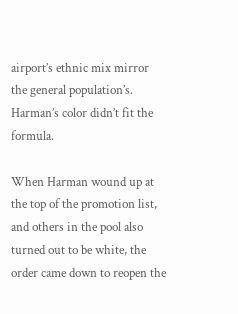airport’s ethnic mix mirror the general population’s. Harman’s color didn’t fit the formula.

When Harman wound up at the top of the promotion list, and others in the pool also turned out to be white, the order came down to reopen the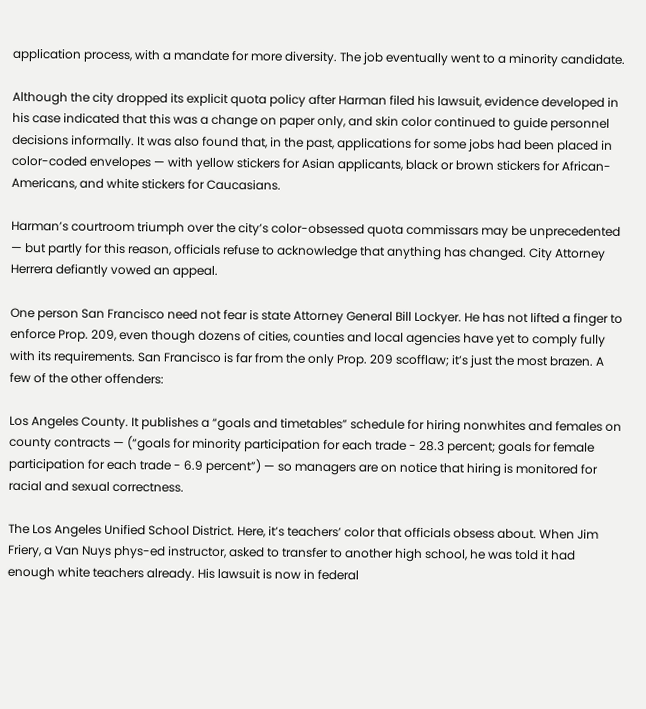application process, with a mandate for more diversity. The job eventually went to a minority candidate.

Although the city dropped its explicit quota policy after Harman filed his lawsuit, evidence developed in his case indicated that this was a change on paper only, and skin color continued to guide personnel decisions informally. It was also found that, in the past, applications for some jobs had been placed in color-coded envelopes — with yellow stickers for Asian applicants, black or brown stickers for African-Americans, and white stickers for Caucasians.

Harman’s courtroom triumph over the city’s color-obsessed quota commissars may be unprecedented — but partly for this reason, officials refuse to acknowledge that anything has changed. City Attorney Herrera defiantly vowed an appeal.

One person San Francisco need not fear is state Attorney General Bill Lockyer. He has not lifted a finger to enforce Prop. 209, even though dozens of cities, counties and local agencies have yet to comply fully with its requirements. San Francisco is far from the only Prop. 209 scofflaw; it’s just the most brazen. A few of the other offenders:

Los Angeles County. It publishes a “goals and timetables” schedule for hiring nonwhites and females on county contracts — (“goals for minority participation for each trade - 28.3 percent; goals for female participation for each trade - 6.9 percent”) — so managers are on notice that hiring is monitored for racial and sexual correctness.

The Los Angeles Unified School District. Here, it’s teachers’ color that officials obsess about. When Jim Friery, a Van Nuys phys-ed instructor, asked to transfer to another high school, he was told it had enough white teachers already. His lawsuit is now in federal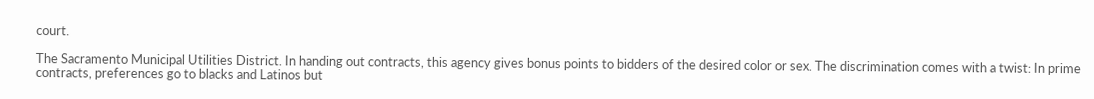court.

The Sacramento Municipal Utilities District. In handing out contracts, this agency gives bonus points to bidders of the desired color or sex. The discrimination comes with a twist: In prime contracts, preferences go to blacks and Latinos but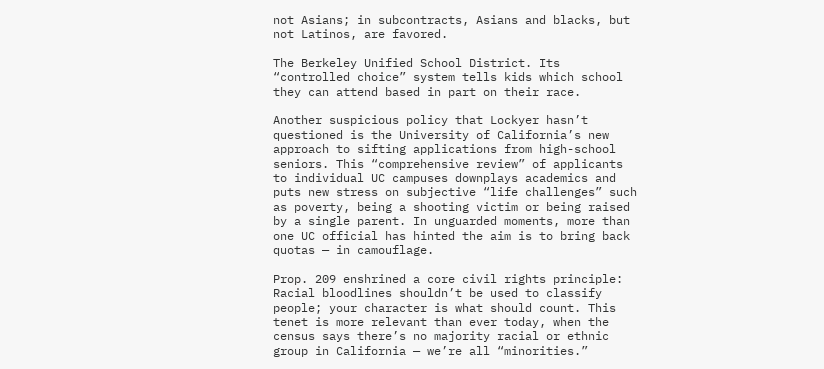not Asians; in subcontracts, Asians and blacks, but not Latinos, are favored.

The Berkeley Unified School District. Its “controlled choice” system tells kids which school they can attend based in part on their race.

Another suspicious policy that Lockyer hasn’t questioned is the University of California’s new approach to sifting applications from high-school seniors. This “comprehensive review” of applicants to individual UC campuses downplays academics and puts new stress on subjective “life challenges” such as poverty, being a shooting victim or being raised by a single parent. In unguarded moments, more than one UC official has hinted the aim is to bring back quotas — in camouflage.

Prop. 209 enshrined a core civil rights principle: Racial bloodlines shouldn’t be used to classify people; your character is what should count. This tenet is more relevant than ever today, when the census says there’s no majority racial or ethnic group in California — we’re all “minorities.”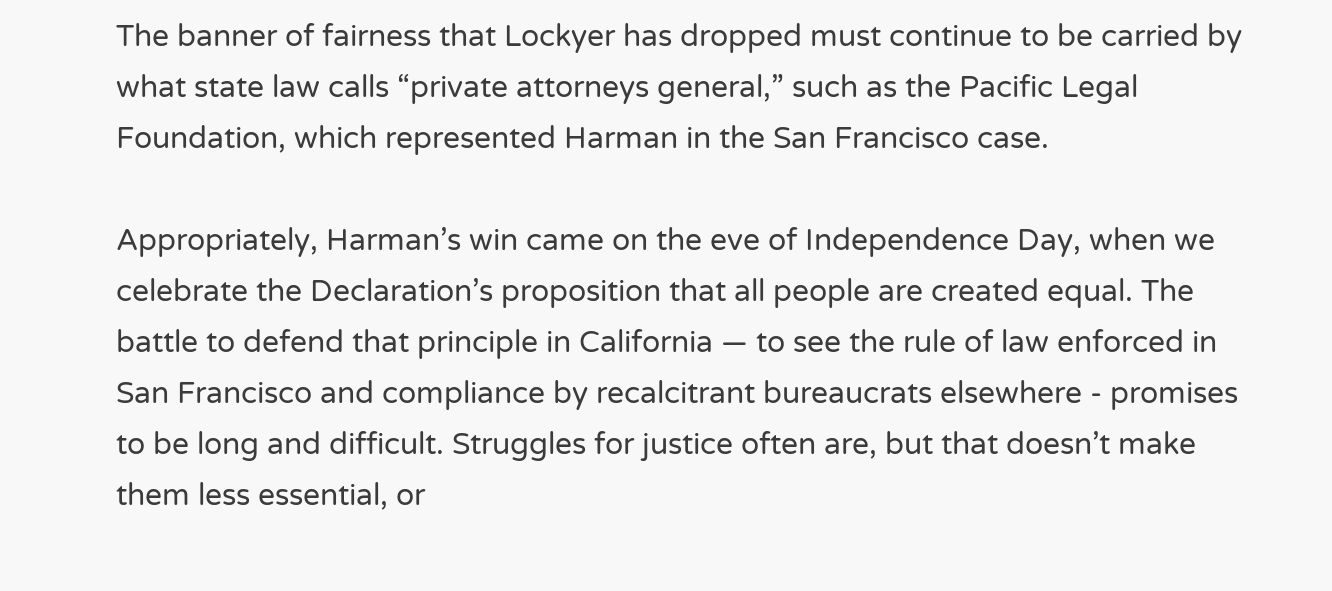The banner of fairness that Lockyer has dropped must continue to be carried by what state law calls “private attorneys general,” such as the Pacific Legal Foundation, which represented Harman in the San Francisco case.

Appropriately, Harman’s win came on the eve of Independence Day, when we celebrate the Declaration’s proposition that all people are created equal. The battle to defend that principle in California — to see the rule of law enforced in San Francisco and compliance by recalcitrant bureaucrats elsewhere - promises to be long and difficult. Struggles for justice often are, but that doesn’t make them less essential, or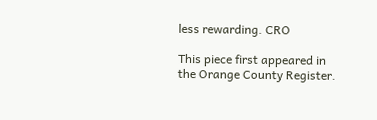less rewarding. CRO

This piece first appeared in the Orange County Register.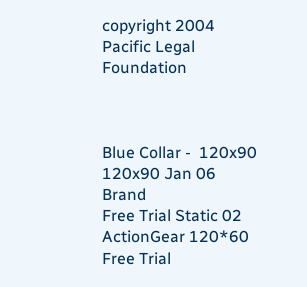copyright 2004 Pacific Legal Foundation



Blue Collar -  120x90
120x90 Jan 06 Brand
Free Trial Static 02
ActionGear 120*60
Free Trial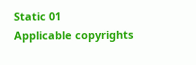Static 01
Applicable copyrights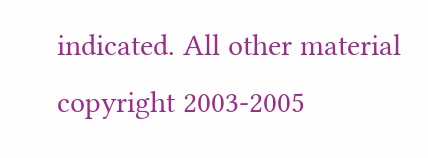indicated. All other material copyright 2003-2005